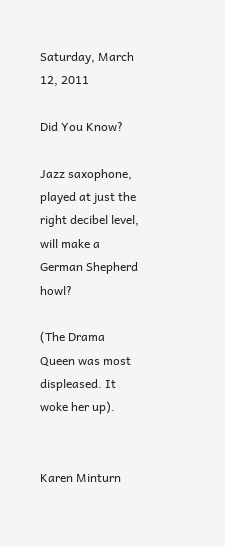Saturday, March 12, 2011

Did You Know?

Jazz saxophone, played at just the right decibel level, will make a German Shepherd howl?

(The Drama Queen was most displeased. It woke her up).


Karen Minturn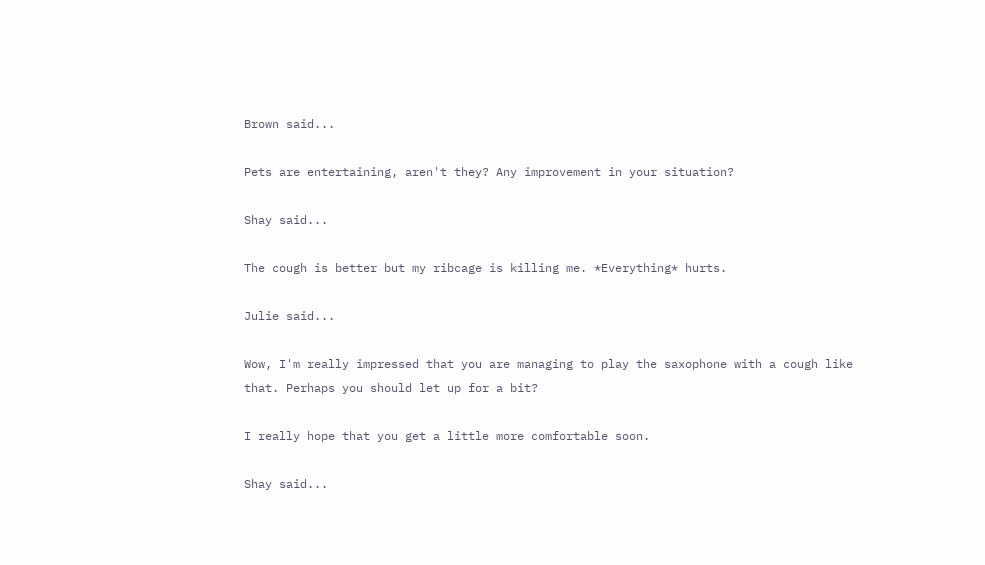Brown said...

Pets are entertaining, aren't they? Any improvement in your situation?

Shay said...

The cough is better but my ribcage is killing me. *Everything* hurts.

Julie said...

Wow, I'm really impressed that you are managing to play the saxophone with a cough like that. Perhaps you should let up for a bit?

I really hope that you get a little more comfortable soon.

Shay said...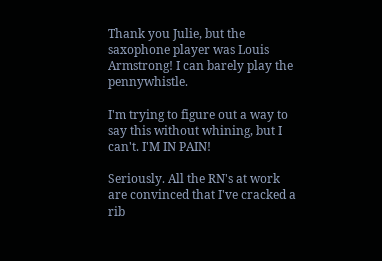Thank you Julie, but the saxophone player was Louis Armstrong! I can barely play the pennywhistle.

I'm trying to figure out a way to say this without whining, but I can't. I'M IN PAIN!

Seriously. All the RN's at work are convinced that I've cracked a rib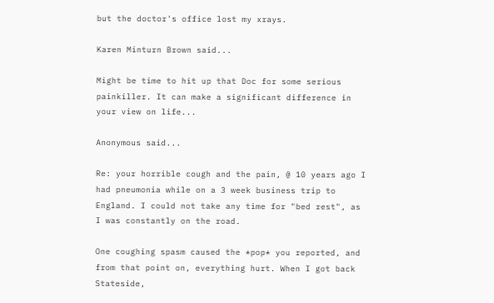but the doctor's office lost my xrays.

Karen Minturn Brown said...

Might be time to hit up that Doc for some serious painkiller. It can make a significant difference in your view on life...

Anonymous said...

Re: your horrible cough and the pain, @ 10 years ago I had pneumonia while on a 3 week business trip to England. I could not take any time for "bed rest", as I was constantly on the road.

One coughing spasm caused the *pop* you reported, and from that point on, everything hurt. When I got back Stateside,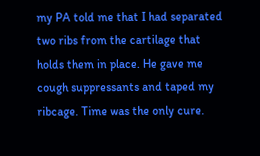my PA told me that I had separated two ribs from the cartilage that holds them in place. He gave me cough suppressants and taped my ribcage. Time was the only cure.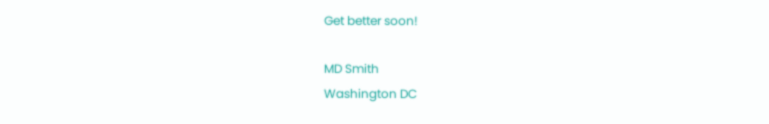Get better soon!

MD Smith
Washington DC